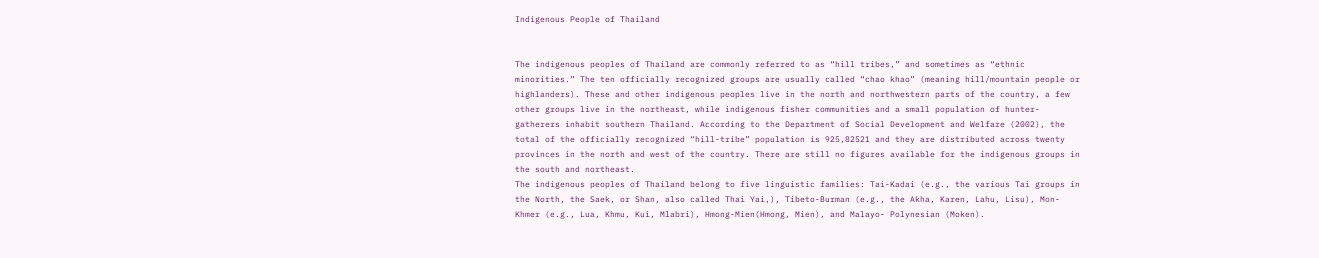Indigenous People of Thailand


The indigenous peoples of Thailand are commonly referred to as “hill tribes,” and sometimes as “ethnic minorities.” The ten officially recognized groups are usually called “chao khao” (meaning hill/mountain people or highlanders). These and other indigenous peoples live in the north and northwestern parts of the country, a few other groups live in the northeast, while indigenous fisher communities and a small population of hunter-gatherers inhabit southern Thailand. According to the Department of Social Development and Welfare (2002), the total of the officially recognized “hill-tribe” population is 925,82521 and they are distributed across twenty provinces in the north and west of the country. There are still no figures available for the indigenous groups in the south and northeast.
The indigenous peoples of Thailand belong to five linguistic families: Tai-Kadai (e.g., the various Tai groups in the North, the Saek, or Shan, also called Thai Yai,), Tibeto-Burman (e.g., the Akha, Karen, Lahu, Lisu), Mon-Khmer (e.g., Lua, Khmu, Kui, Mlabri), Hmong-Mien(Hmong, Mien), and Malayo- Polynesian (Moken).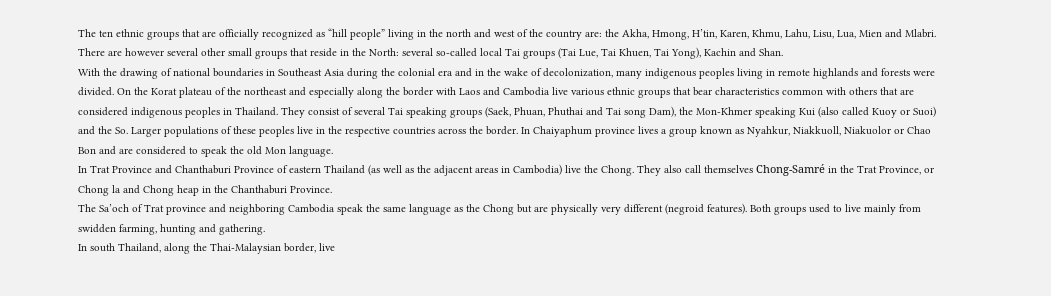The ten ethnic groups that are officially recognized as “hill people” living in the north and west of the country are: the Akha, Hmong, H’tin, Karen, Khmu, Lahu, Lisu, Lua, Mien and Mlabri. There are however several other small groups that reside in the North: several so-called local Tai groups (Tai Lue, Tai Khuen, Tai Yong), Kachin and Shan.
With the drawing of national boundaries in Southeast Asia during the colonial era and in the wake of decolonization, many indigenous peoples living in remote highlands and forests were divided. On the Korat plateau of the northeast and especially along the border with Laos and Cambodia live various ethnic groups that bear characteristics common with others that are considered indigenous peoples in Thailand. They consist of several Tai speaking groups (Saek, Phuan, Phuthai and Tai song Dam), the Mon-Khmer speaking Kui (also called Kuoy or Suoi) and the So. Larger populations of these peoples live in the respective countries across the border. In Chaiyaphum province lives a group known as Nyahkur, Niakkuoll, Niakuolor or Chao Bon and are considered to speak the old Mon language.
In Trat Province and Chanthaburi Province of eastern Thailand (as well as the adjacent areas in Cambodia) live the Chong. They also call themselves Chong-Samré in the Trat Province, or Chong la and Chong heap in the Chanthaburi Province.
The Sa’och of Trat province and neighboring Cambodia speak the same language as the Chong but are physically very different (negroid features). Both groups used to live mainly from swidden farming, hunting and gathering.
In south Thailand, along the Thai-Malaysian border, live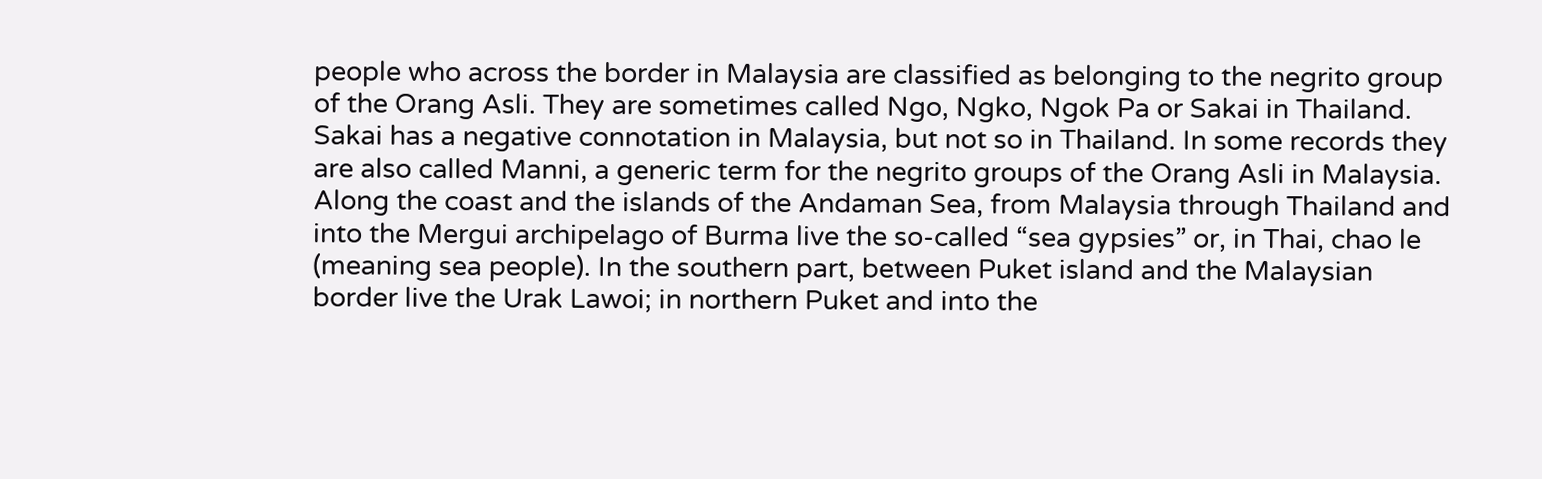people who across the border in Malaysia are classified as belonging to the negrito group of the Orang Asli. They are sometimes called Ngo, Ngko, Ngok Pa or Sakai in Thailand. Sakai has a negative connotation in Malaysia, but not so in Thailand. In some records they are also called Manni, a generic term for the negrito groups of the Orang Asli in Malaysia.
Along the coast and the islands of the Andaman Sea, from Malaysia through Thailand and into the Mergui archipelago of Burma live the so-called “sea gypsies” or, in Thai, chao le (meaning sea people). In the southern part, between Puket island and the Malaysian border live the Urak Lawoi; in northern Puket and into the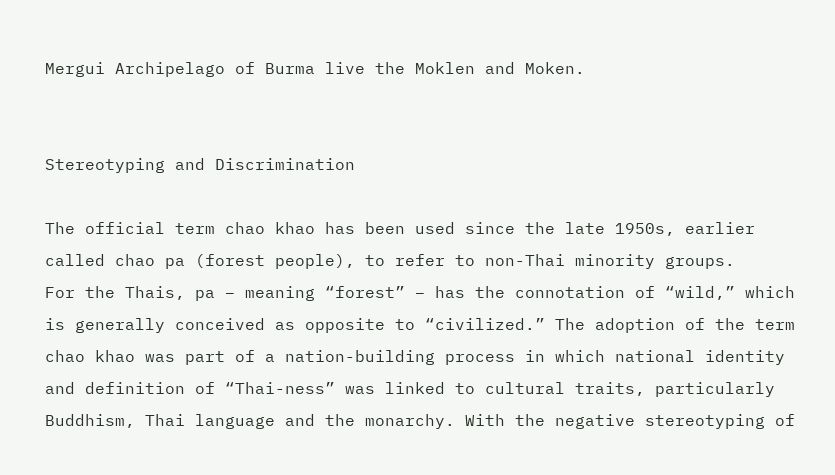Mergui Archipelago of Burma live the Moklen and Moken.


Stereotyping and Discrimination

The official term chao khao has been used since the late 1950s, earlier called chao pa (forest people), to refer to non-Thai minority groups.
For the Thais, pa – meaning “forest” – has the connotation of “wild,” which is generally conceived as opposite to “civilized.” The adoption of the term chao khao was part of a nation-building process in which national identity and definition of “Thai-ness” was linked to cultural traits, particularly Buddhism, Thai language and the monarchy. With the negative stereotyping of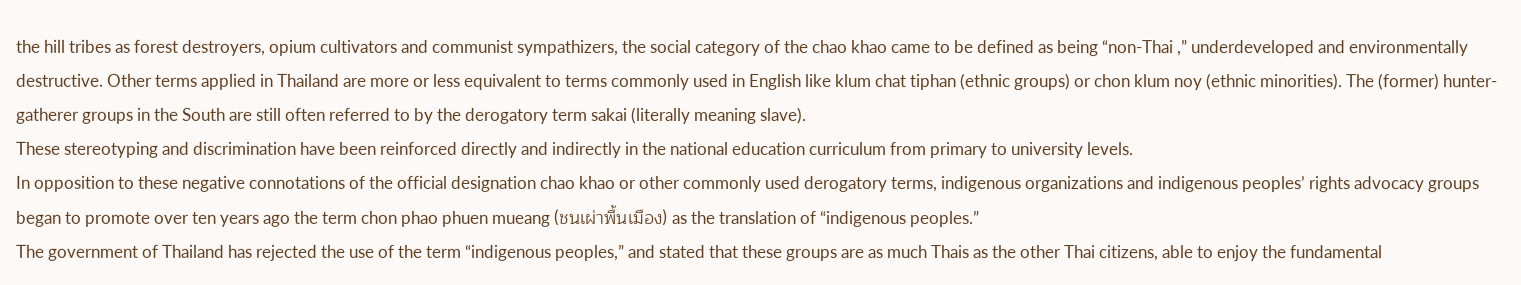the hill tribes as forest destroyers, opium cultivators and communist sympathizers, the social category of the chao khao came to be defined as being “non-Thai ,” underdeveloped and environmentally destructive. Other terms applied in Thailand are more or less equivalent to terms commonly used in English like klum chat tiphan (ethnic groups) or chon klum noy (ethnic minorities). The (former) hunter-gatherer groups in the South are still often referred to by the derogatory term sakai (literally meaning slave).
These stereotyping and discrimination have been reinforced directly and indirectly in the national education curriculum from primary to university levels.
In opposition to these negative connotations of the official designation chao khao or other commonly used derogatory terms, indigenous organizations and indigenous peoples’ rights advocacy groups began to promote over ten years ago the term chon phao phuen mueang (ชนเผ่าพื้นเมือง) as the translation of “indigenous peoples.”
The government of Thailand has rejected the use of the term “indigenous peoples,” and stated that these groups are as much Thais as the other Thai citizens, able to enjoy the fundamental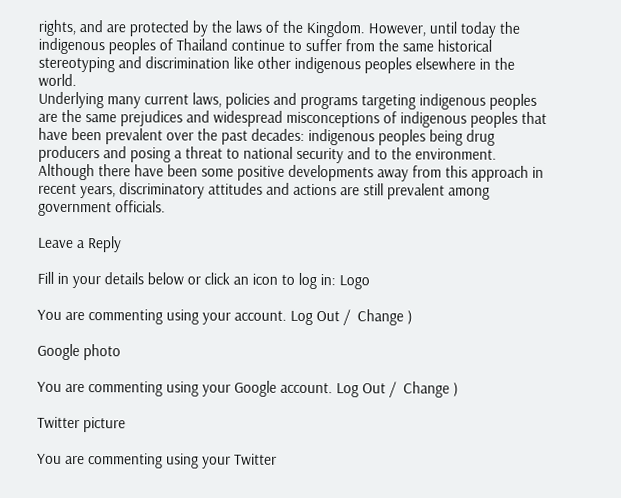rights, and are protected by the laws of the Kingdom. However, until today the indigenous peoples of Thailand continue to suffer from the same historical stereotyping and discrimination like other indigenous peoples elsewhere in the world.
Underlying many current laws, policies and programs targeting indigenous peoples are the same prejudices and widespread misconceptions of indigenous peoples that have been prevalent over the past decades: indigenous peoples being drug producers and posing a threat to national security and to the environment. Although there have been some positive developments away from this approach in recent years, discriminatory attitudes and actions are still prevalent among government officials.

Leave a Reply

Fill in your details below or click an icon to log in: Logo

You are commenting using your account. Log Out /  Change )

Google photo

You are commenting using your Google account. Log Out /  Change )

Twitter picture

You are commenting using your Twitter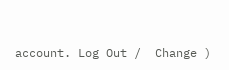account. Log Out /  Change )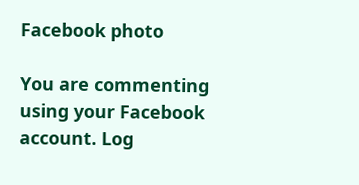Facebook photo

You are commenting using your Facebook account. Log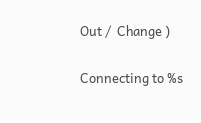Out /  Change )

Connecting to %s